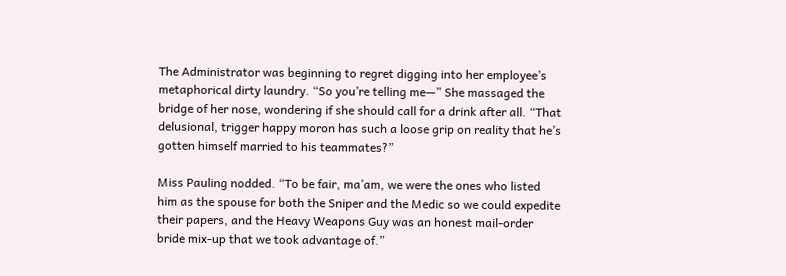The Administrator was beginning to regret digging into her employee’s metaphorical dirty laundry. “So you’re telling me—” She massaged the bridge of her nose, wondering if she should call for a drink after all. “That delusional, trigger happy moron has such a loose grip on reality that he’s gotten himself married to his teammates?”

Miss Pauling nodded. “To be fair, ma’am, we were the ones who listed him as the spouse for both the Sniper and the Medic so we could expedite their papers, and the Heavy Weapons Guy was an honest mail-order bride mix-up that we took advantage of.”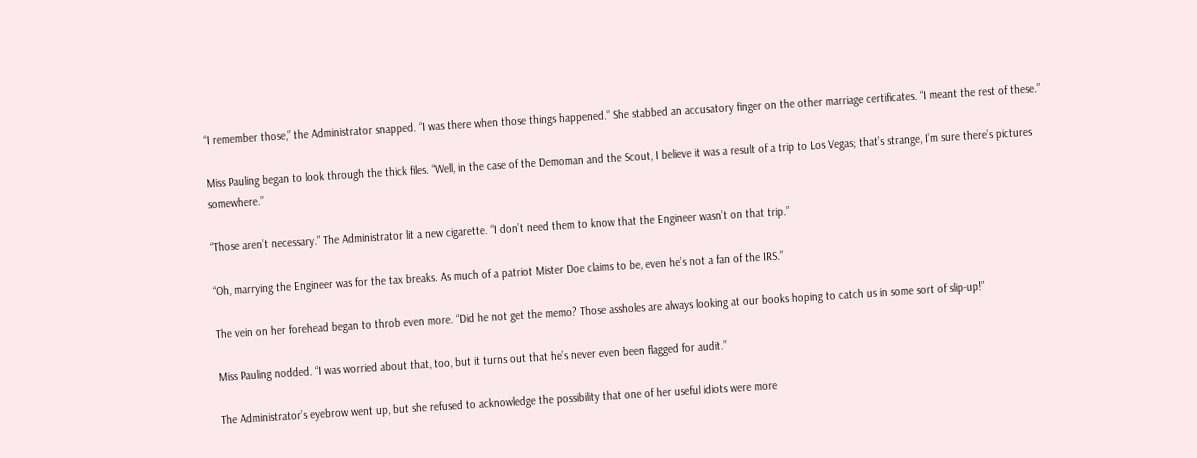“I remember those,” the Administrator snapped. “I was there when those things happened.” She stabbed an accusatory finger on the other marriage certificates. “I meant the rest of these.”

Miss Pauling began to look through the thick files. “Well, in the case of the Demoman and the Scout, I believe it was a result of a trip to Los Vegas; that’s strange, I’m sure there’s pictures somewhere.”

“Those aren’t necessary.” The Administrator lit a new cigarette. “I don’t need them to know that the Engineer wasn’t on that trip.”

“Oh, marrying the Engineer was for the tax breaks. As much of a patriot Mister Doe claims to be, even he’s not a fan of the IRS.”

The vein on her forehead began to throb even more. “Did he not get the memo? Those assholes are always looking at our books hoping to catch us in some sort of slip-up!”

Miss Pauling nodded. “I was worried about that, too, but it turns out that he’s never even been flagged for audit.”

The Administrator’s eyebrow went up, but she refused to acknowledge the possibility that one of her useful idiots were more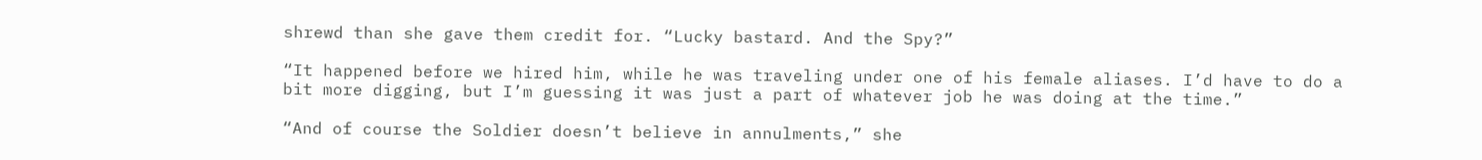shrewd than she gave them credit for. “Lucky bastard. And the Spy?”

“It happened before we hired him, while he was traveling under one of his female aliases. I’d have to do a bit more digging, but I’m guessing it was just a part of whatever job he was doing at the time.”

“And of course the Soldier doesn’t believe in annulments,” she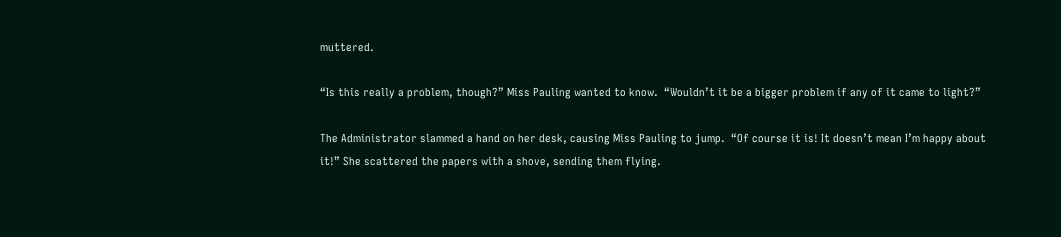muttered.

“Is this really a problem, though?” Miss Pauling wanted to know.  “Wouldn’t it be a bigger problem if any of it came to light?”

The Administrator slammed a hand on her desk, causing Miss Pauling to jump.  “Of course it is! It doesn’t mean I’m happy about it!” She scattered the papers with a shove, sending them flying.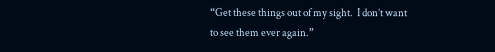“Get these things out of my sight.  I don’t want to see them ever again.”